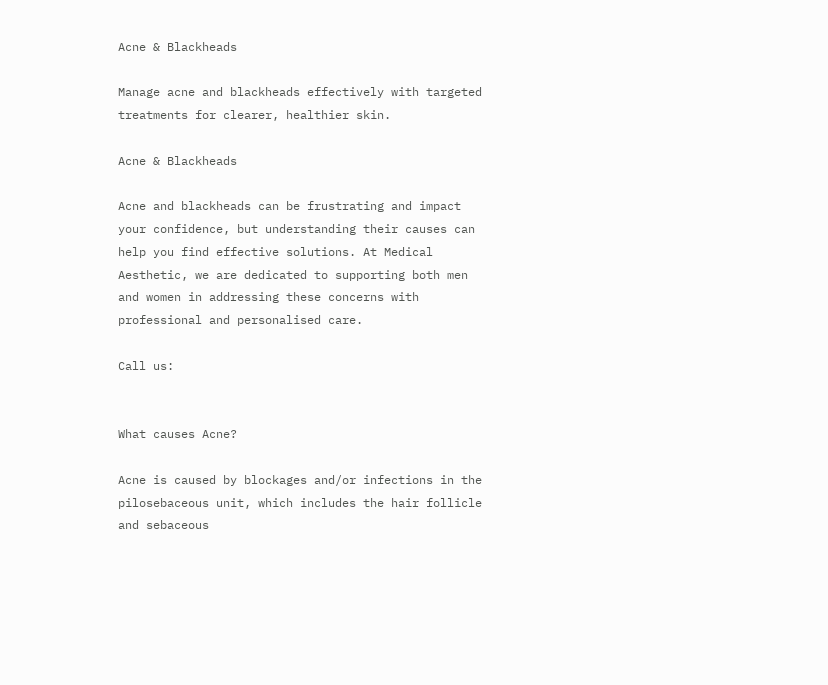Acne & Blackheads

Manage acne and blackheads effectively with targeted treatments for clearer, healthier skin.

Acne & Blackheads

Acne and blackheads can be frustrating and impact your confidence, but understanding their causes can help you find effective solutions. At Medical Aesthetic, we are dedicated to supporting both men and women in addressing these concerns with professional and personalised care.

Call us:


What causes Acne?

Acne is caused by blockages and/or infections in the pilosebaceous unit, which includes the hair follicle and sebaceous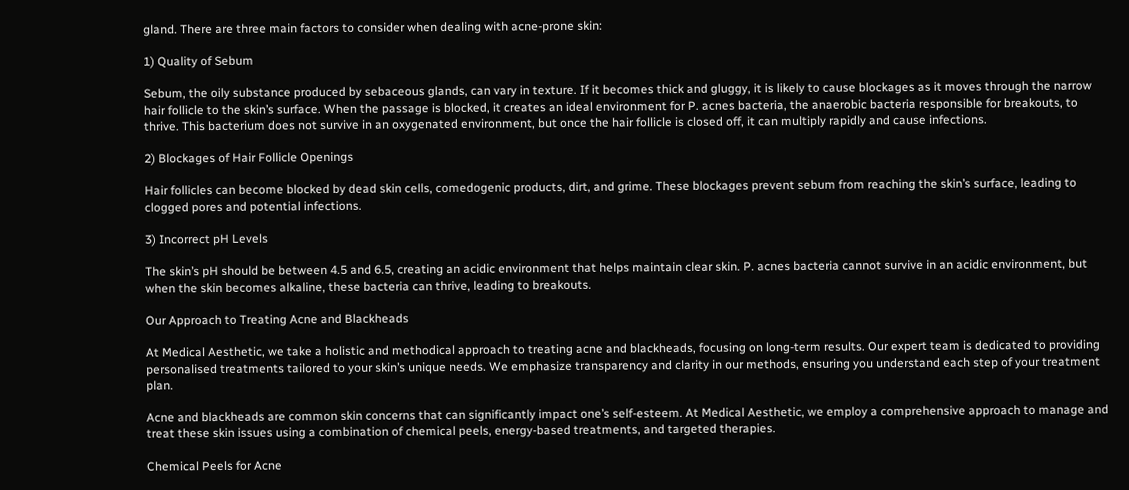gland. There are three main factors to consider when dealing with acne-prone skin:

1) Quality of Sebum

Sebum, the oily substance produced by sebaceous glands, can vary in texture. If it becomes thick and gluggy, it is likely to cause blockages as it moves through the narrow hair follicle to the skin’s surface. When the passage is blocked, it creates an ideal environment for P. acnes bacteria, the anaerobic bacteria responsible for breakouts, to thrive. This bacterium does not survive in an oxygenated environment, but once the hair follicle is closed off, it can multiply rapidly and cause infections.

2) Blockages of Hair Follicle Openings

Hair follicles can become blocked by dead skin cells, comedogenic products, dirt, and grime. These blockages prevent sebum from reaching the skin’s surface, leading to clogged pores and potential infections.

3) Incorrect pH Levels

The skin’s pH should be between 4.5 and 6.5, creating an acidic environment that helps maintain clear skin. P. acnes bacteria cannot survive in an acidic environment, but when the skin becomes alkaline, these bacteria can thrive, leading to breakouts.

Our Approach to Treating Acne and Blackheads

At Medical Aesthetic, we take a holistic and methodical approach to treating acne and blackheads, focusing on long-term results. Our expert team is dedicated to providing personalised treatments tailored to your skin’s unique needs. We emphasize transparency and clarity in our methods, ensuring you understand each step of your treatment plan.

Acne and blackheads are common skin concerns that can significantly impact one’s self-esteem. At Medical Aesthetic, we employ a comprehensive approach to manage and treat these skin issues using a combination of chemical peels, energy-based treatments, and targeted therapies.

Chemical Peels for Acne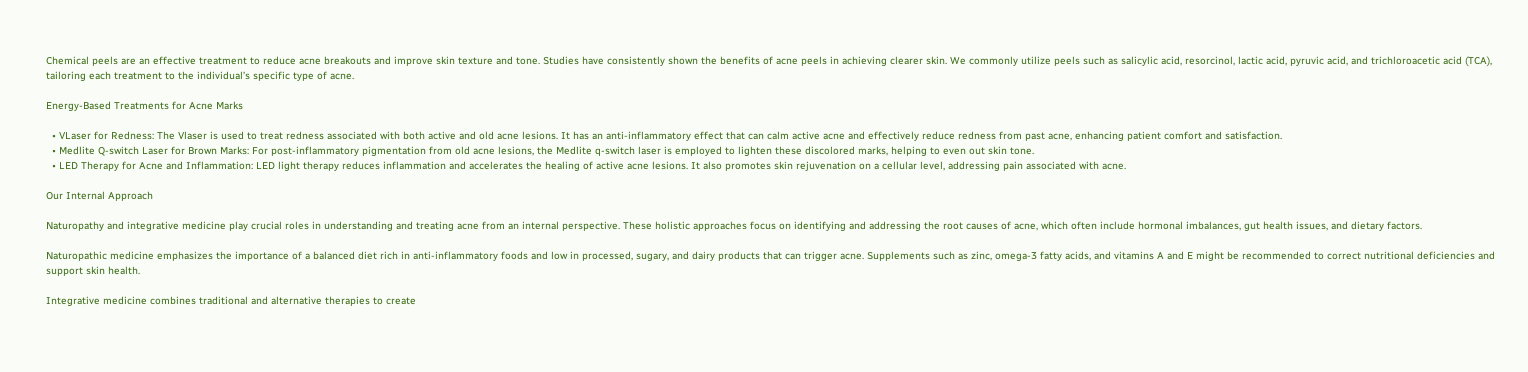Chemical peels are an effective treatment to reduce acne breakouts and improve skin texture and tone. Studies have consistently shown the benefits of acne peels in achieving clearer skin. We commonly utilize peels such as salicylic acid, resorcinol, lactic acid, pyruvic acid, and trichloroacetic acid (TCA), tailoring each treatment to the individual’s specific type of acne.

Energy-Based Treatments for Acne Marks

  • VLaser for Redness: The Vlaser is used to treat redness associated with both active and old acne lesions. It has an anti-inflammatory effect that can calm active acne and effectively reduce redness from past acne, enhancing patient comfort and satisfaction.
  • Medlite Q-switch Laser for Brown Marks: For post-inflammatory pigmentation from old acne lesions, the Medlite q-switch laser is employed to lighten these discolored marks, helping to even out skin tone.
  • LED Therapy for Acne and Inflammation: LED light therapy reduces inflammation and accelerates the healing of active acne lesions. It also promotes skin rejuvenation on a cellular level, addressing pain associated with acne.

Our Internal Approach

Naturopathy and integrative medicine play crucial roles in understanding and treating acne from an internal perspective. These holistic approaches focus on identifying and addressing the root causes of acne, which often include hormonal imbalances, gut health issues, and dietary factors.

Naturopathic medicine emphasizes the importance of a balanced diet rich in anti-inflammatory foods and low in processed, sugary, and dairy products that can trigger acne. Supplements such as zinc, omega-3 fatty acids, and vitamins A and E might be recommended to correct nutritional deficiencies and support skin health.

Integrative medicine combines traditional and alternative therapies to create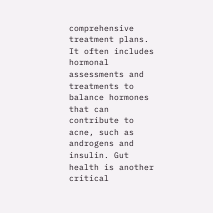comprehensive treatment plans. It often includes hormonal assessments and treatments to balance hormones that can contribute to acne, such as androgens and insulin. Gut health is another critical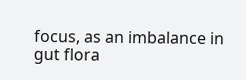focus, as an imbalance in gut flora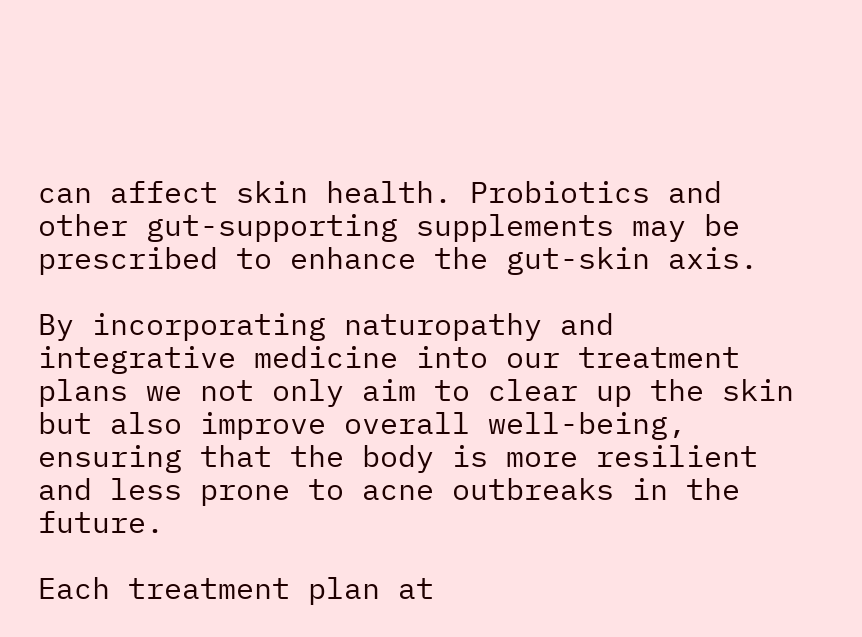can affect skin health. Probiotics and other gut-supporting supplements may be prescribed to enhance the gut-skin axis.

By incorporating naturopathy and integrative medicine into our treatment plans we not only aim to clear up the skin but also improve overall well-being, ensuring that the body is more resilient and less prone to acne outbreaks in the future.

Each treatment plan at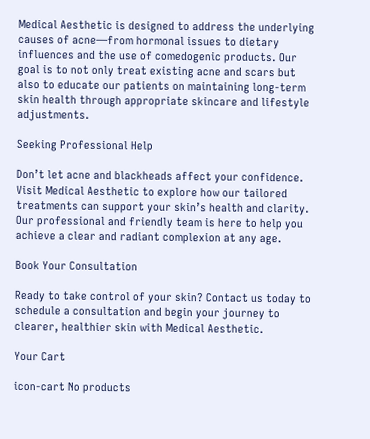Medical Aesthetic is designed to address the underlying causes of acne—from hormonal issues to dietary influences and the use of comedogenic products. Our goal is to not only treat existing acne and scars but also to educate our patients on maintaining long-term skin health through appropriate skincare and lifestyle adjustments.

Seeking Professional Help

Don’t let acne and blackheads affect your confidence. Visit Medical Aesthetic to explore how our tailored treatments can support your skin’s health and clarity. Our professional and friendly team is here to help you achieve a clear and radiant complexion at any age.

Book Your Consultation

Ready to take control of your skin? Contact us today to schedule a consultation and begin your journey to clearer, healthier skin with Medical Aesthetic.

Your Cart

icon-cart No products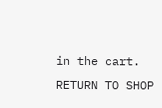in the cart. RETURN TO SHOP